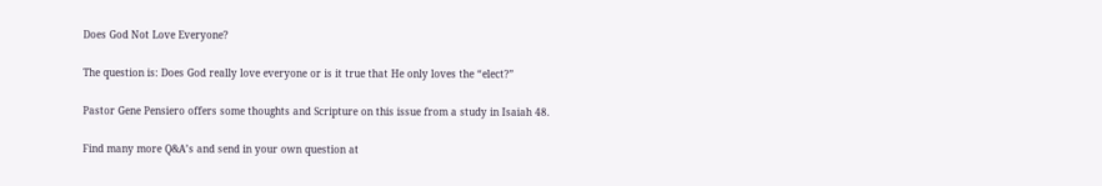Does God Not Love Everyone?

The question is: Does God really love everyone or is it true that He only loves the “elect?”

Pastor Gene Pensiero offers some thoughts and Scripture on this issue from a study in Isaiah 48.

Find many more Q&A’s and send in your own question at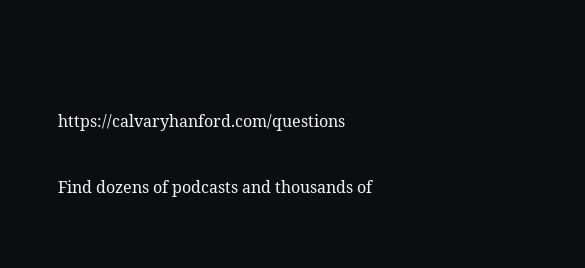https://calvaryhanford.com/questions

Find dozens of podcasts and thousands of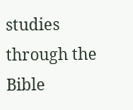studies through the Bible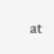at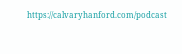https://calvaryhanford.com/podcast